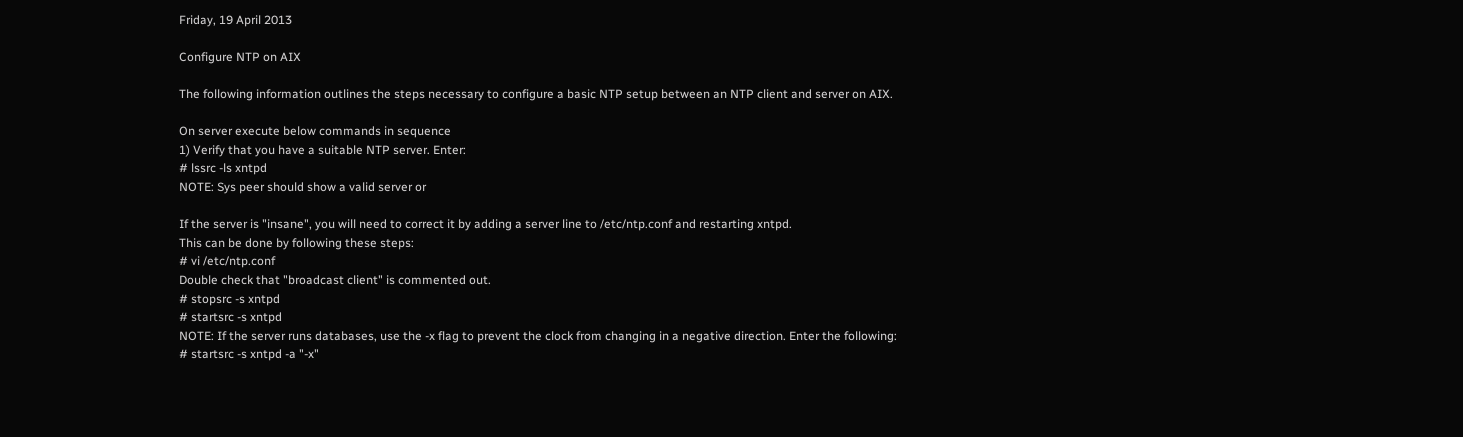Friday, 19 April 2013

Configure NTP on AIX

The following information outlines the steps necessary to configure a basic NTP setup between an NTP client and server on AIX.

On server execute below commands in sequence
1) Verify that you have a suitable NTP server. Enter:
# lssrc -ls xntpd
NOTE: Sys peer should show a valid server or

If the server is "insane", you will need to correct it by adding a server line to /etc/ntp.conf and restarting xntpd.
This can be done by following these steps:
# vi /etc/ntp.conf
Double check that "broadcast client" is commented out.
# stopsrc -s xntpd
# startsrc -s xntpd
NOTE: If the server runs databases, use the -x flag to prevent the clock from changing in a negative direction. Enter the following:
# startsrc -s xntpd -a "-x"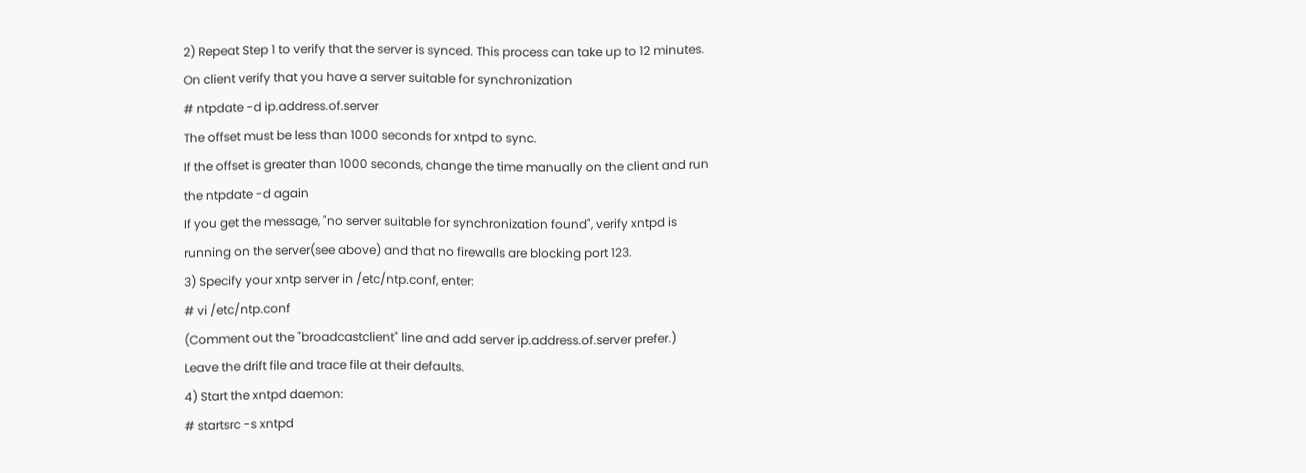2) Repeat Step 1 to verify that the server is synced. This process can take up to 12 minutes.
On client verify that you have a server suitable for synchronization
# ntpdate -d ip.address.of.server
The offset must be less than 1000 seconds for xntpd to sync.
If the offset is greater than 1000 seconds, change the time manually on the client and run the ntpdate -d again
If you get the message, "no server suitable for synchronization found", verify xntpd is running on the server(see above) and that no firewalls are blocking port 123.
3) Specify your xntp server in /etc/ntp.conf, enter:
# vi /etc/ntp.conf
(Comment out the "broadcastclient" line and add server ip.address.of.server prefer.)
Leave the drift file and trace file at their defaults.
4) Start the xntpd daemon:
# startsrc -s xntpd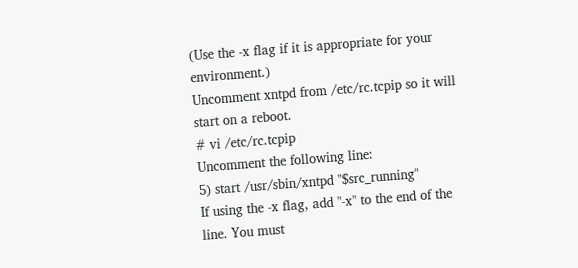(Use the -x flag if it is appropriate for your environment.)
Uncomment xntpd from /etc/rc.tcpip so it will start on a reboot.
# vi /etc/rc.tcpip
Uncomment the following line:
5) start /usr/sbin/xntpd "$src_running"
If using the -x flag, add "-x" to the end of the line. You must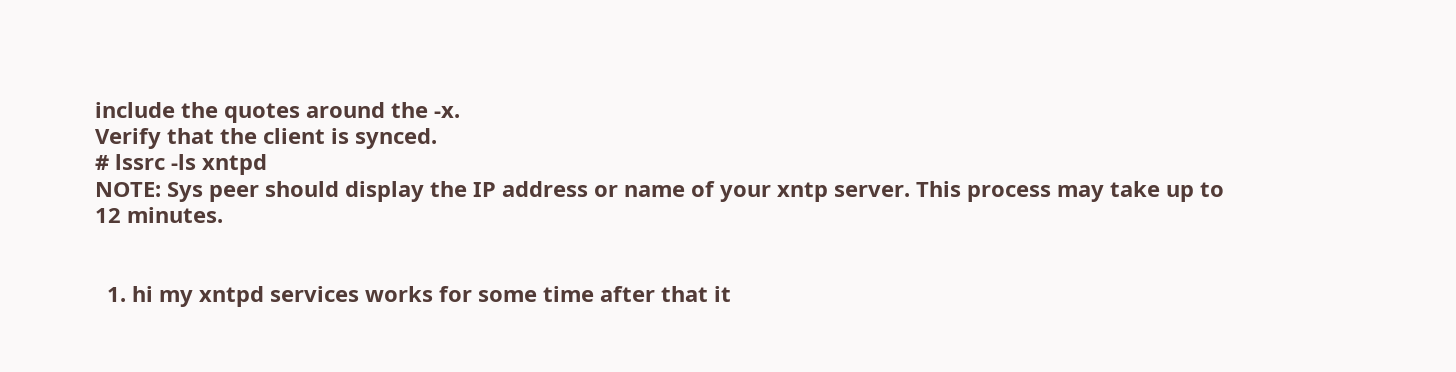include the quotes around the -x.
Verify that the client is synced.
# lssrc -ls xntpd
NOTE: Sys peer should display the IP address or name of your xntp server. This process may take up to 12 minutes.


  1. hi my xntpd services works for some time after that it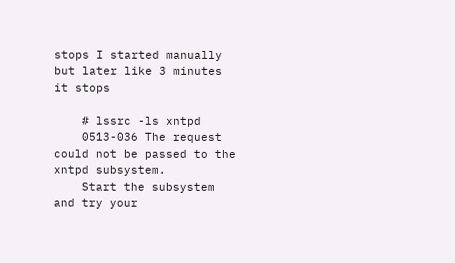stops I started manually but later like 3 minutes it stops

    # lssrc -ls xntpd
    0513-036 The request could not be passed to the xntpd subsystem.
    Start the subsystem and try your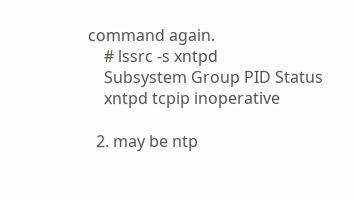command again.
    # lssrc -s xntpd
    Subsystem Group PID Status
    xntpd tcpip inoperative

  2. may be ntp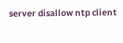server disallow ntp client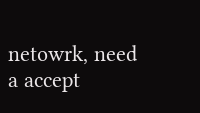netowrk, need a accept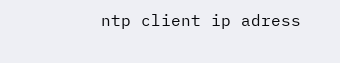ntp client ip adress